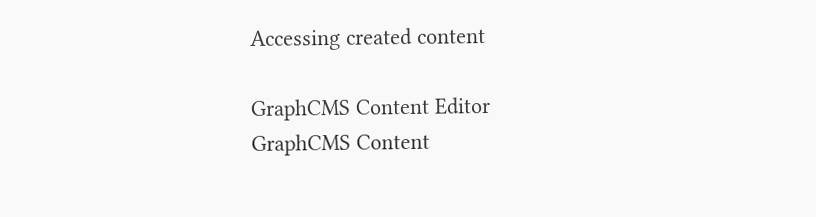Accessing created content

GraphCMS Content Editor
GraphCMS Content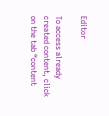Editor

To access already created content, click on the tab “content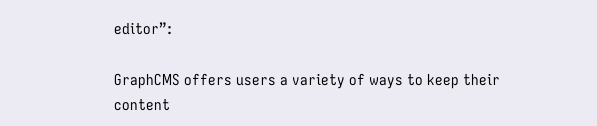editor”:

GraphCMS offers users a variety of ways to keep their content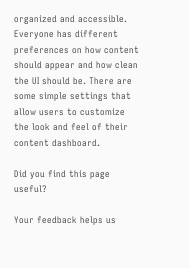organized and accessible. Everyone has different preferences on how content should appear and how clean the UI should be. There are some simple settings that allow users to customize the look and feel of their content dashboard.

Did you find this page useful?

Your feedback helps us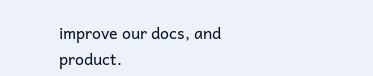improve our docs, and product.